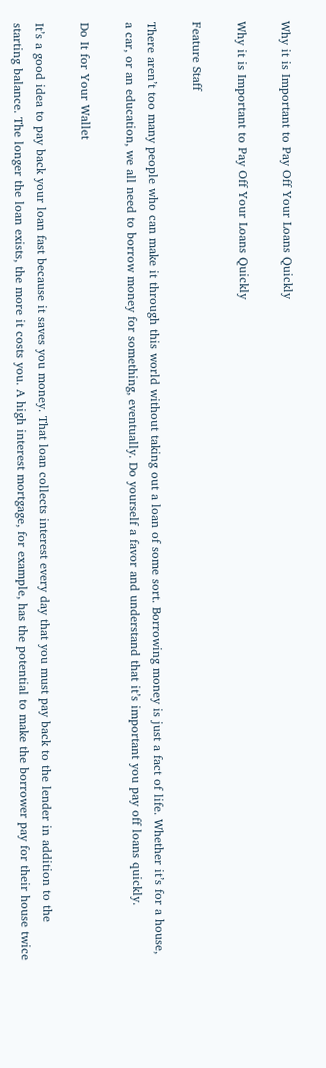Why it is Important to Pay Off Your Loans Quickly

Why it is Important to Pay Off Your Loans Quickly

Feature Staff

There aren’t too many people who can make it through this world without taking out a loan of some sort. Borrowing money is just a fact of life. Whether it’s for a house, a car, or an education, we all need to borrow money for something, eventually. Do yourself a favor and understand that it’s important you pay off loans quickly.

Do It for Your Wallet

It’s a good idea to pay back your loan fast because it saves you money. That loan collects interest every day that you must pay back to the lender in addition to the starting balance. The longer the loan exists, the more it costs you. A high interest mortgage, for example, has the potential to make the borrower pay for their house twice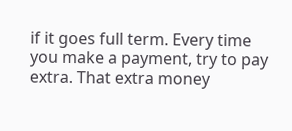if it goes full term. Every time you make a payment, try to pay extra. That extra money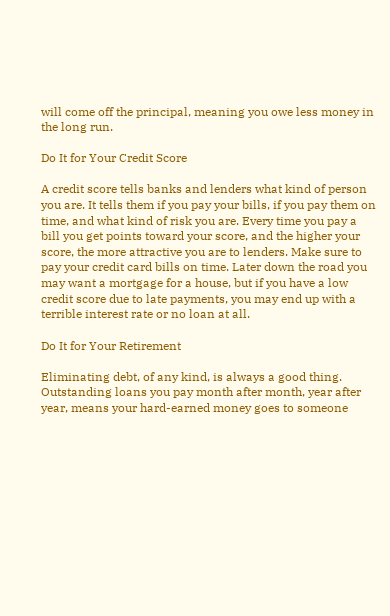will come off the principal, meaning you owe less money in the long run.

Do It for Your Credit Score

A credit score tells banks and lenders what kind of person you are. It tells them if you pay your bills, if you pay them on time, and what kind of risk you are. Every time you pay a bill you get points toward your score, and the higher your score, the more attractive you are to lenders. Make sure to pay your credit card bills on time. Later down the road you may want a mortgage for a house, but if you have a low credit score due to late payments, you may end up with a terrible interest rate or no loan at all.

Do It for Your Retirement

Eliminating debt, of any kind, is always a good thing. Outstanding loans you pay month after month, year after year, means your hard-earned money goes to someone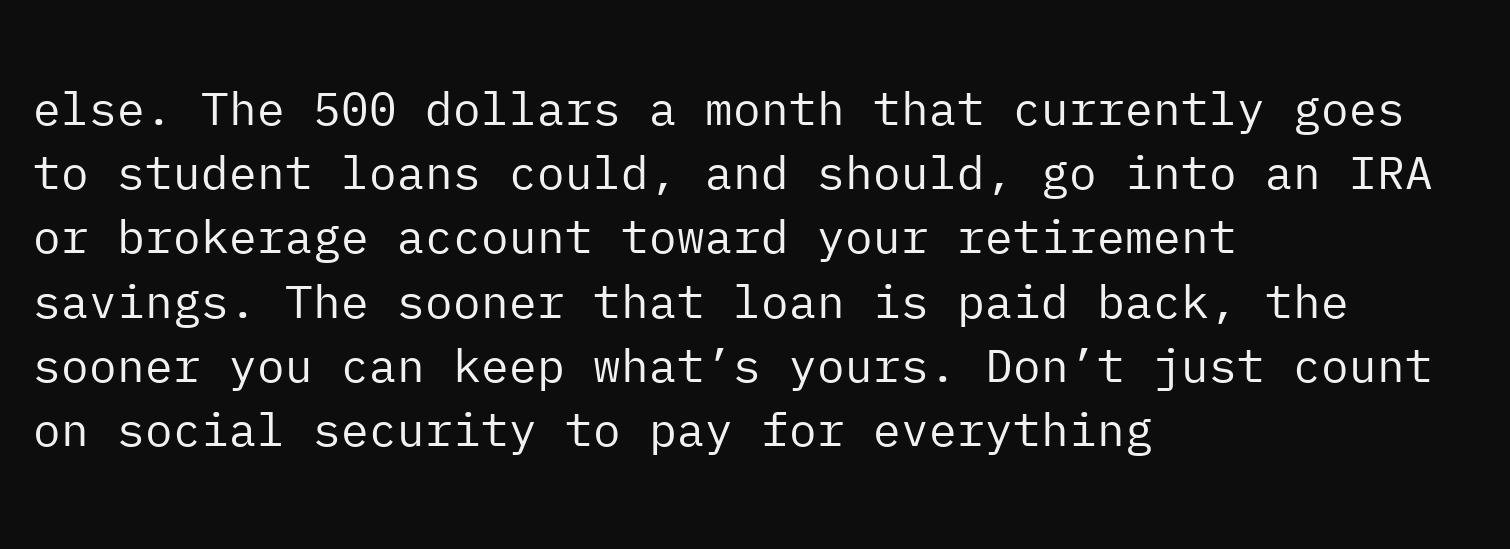else. The 500 dollars a month that currently goes to student loans could, and should, go into an IRA or brokerage account toward your retirement savings. The sooner that loan is paid back, the sooner you can keep what’s yours. Don’t just count on social security to pay for everything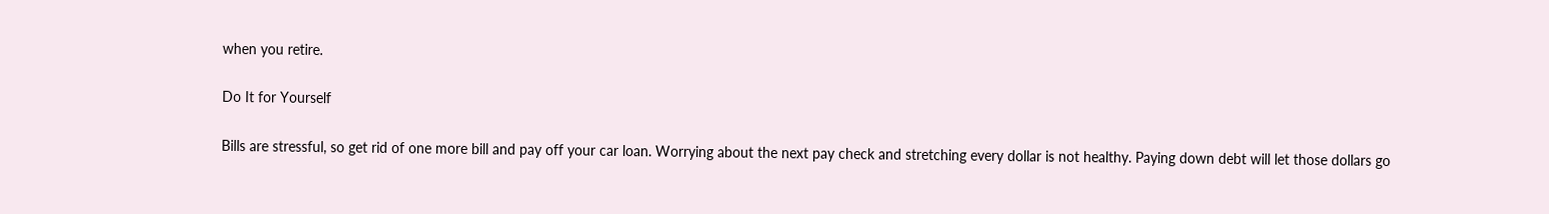when you retire.

Do It for Yourself

Bills are stressful, so get rid of one more bill and pay off your car loan. Worrying about the next pay check and stretching every dollar is not healthy. Paying down debt will let those dollars go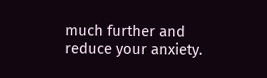much further and reduce your anxiety.